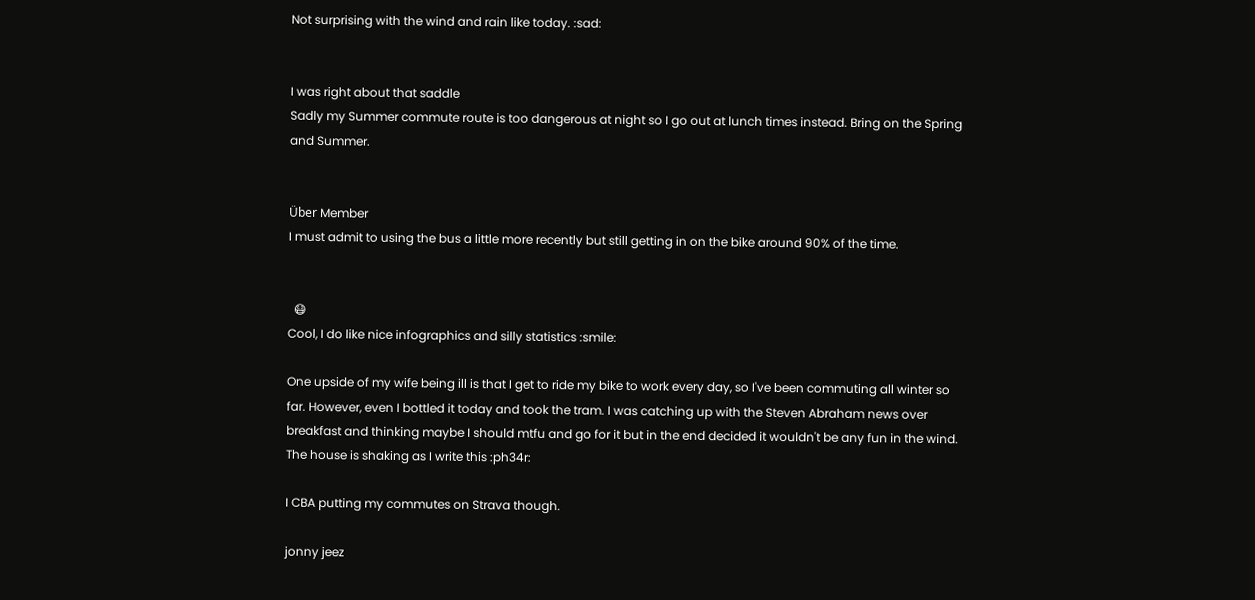Not surprising with the wind and rain like today. :sad:


I was right about that saddle
Sadly my Summer commute route is too dangerous at night so I go out at lunch times instead. Bring on the Spring and Summer.


Über Member
I must admit to using the bus a little more recently but still getting in on the bike around 90% of the time.


  😷
Cool, I do like nice infographics and silly statistics :smile:

One upside of my wife being ill is that I get to ride my bike to work every day, so I've been commuting all winter so far. However, even I bottled it today and took the tram. I was catching up with the Steven Abraham news over breakfast and thinking maybe I should mtfu and go for it but in the end decided it wouldn't be any fun in the wind. The house is shaking as I write this :ph34r:

I CBA putting my commutes on Strava though.

jonny jeez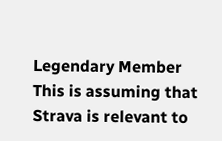Legendary Member
This is assuming that Strava is relevant to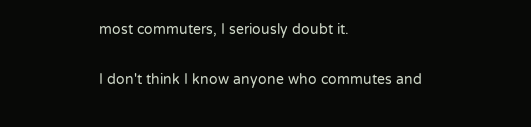most commuters, I seriously doubt it.

I don't think I know anyone who commutes and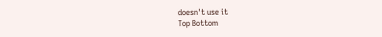doesn't use it
Top Bottom